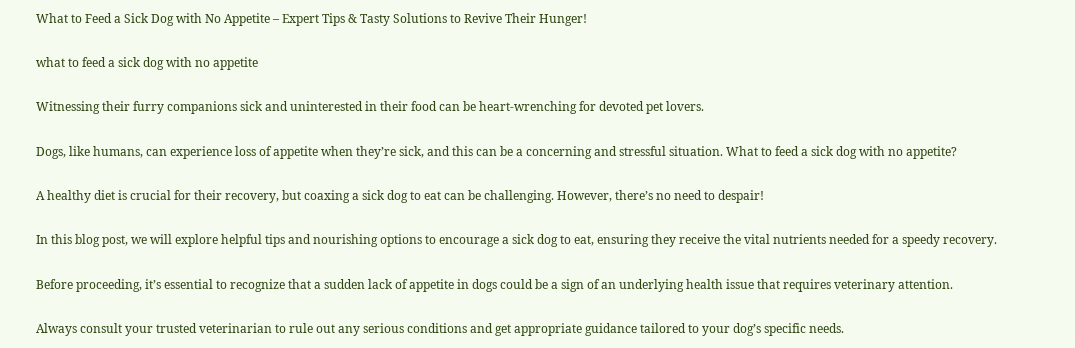What to Feed a Sick Dog with No Appetite – Expert Tips & Tasty Solutions to Revive Their Hunger!

what to feed a sick dog with no appetite

Witnessing their furry companions sick and uninterested in their food can be heart-wrenching for devoted pet lovers.

Dogs, like humans, can experience loss of appetite when they’re sick, and this can be a concerning and stressful situation. What to feed a sick dog with no appetite?

A healthy diet is crucial for their recovery, but coaxing a sick dog to eat can be challenging. However, there’s no need to despair!

In this blog post, we will explore helpful tips and nourishing options to encourage a sick dog to eat, ensuring they receive the vital nutrients needed for a speedy recovery.

Before proceeding, it’s essential to recognize that a sudden lack of appetite in dogs could be a sign of an underlying health issue that requires veterinary attention.

Always consult your trusted veterinarian to rule out any serious conditions and get appropriate guidance tailored to your dog’s specific needs.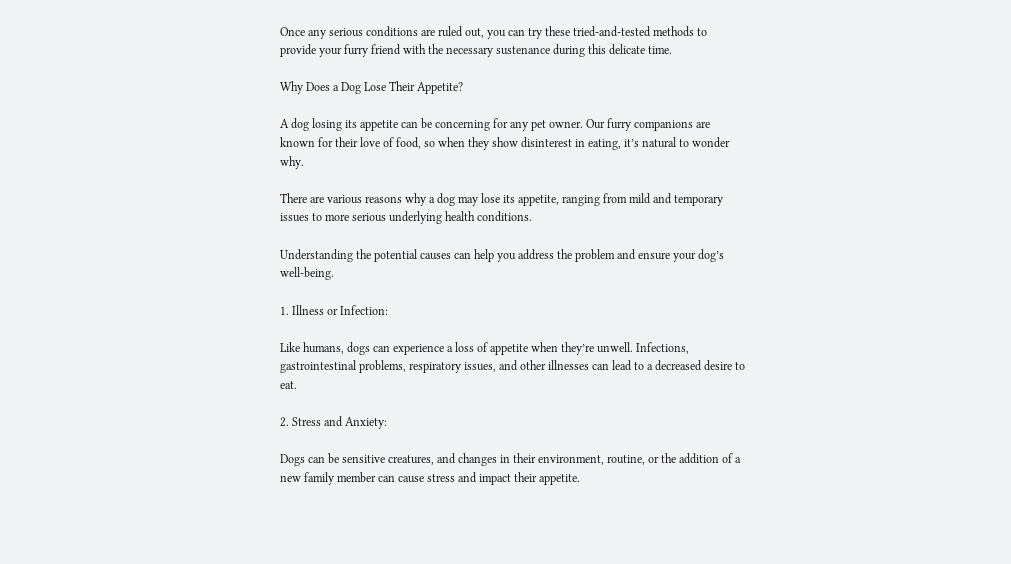Once any serious conditions are ruled out, you can try these tried-and-tested methods to provide your furry friend with the necessary sustenance during this delicate time.

Why Does a Dog Lose Their Appetite?

A dog losing its appetite can be concerning for any pet owner. Our furry companions are known for their love of food, so when they show disinterest in eating, it’s natural to wonder why.

There are various reasons why a dog may lose its appetite, ranging from mild and temporary issues to more serious underlying health conditions.

Understanding the potential causes can help you address the problem and ensure your dog’s well-being.

1. Illness or Infection:

Like humans, dogs can experience a loss of appetite when they’re unwell. Infections, gastrointestinal problems, respiratory issues, and other illnesses can lead to a decreased desire to eat.

2. Stress and Anxiety:

Dogs can be sensitive creatures, and changes in their environment, routine, or the addition of a new family member can cause stress and impact their appetite.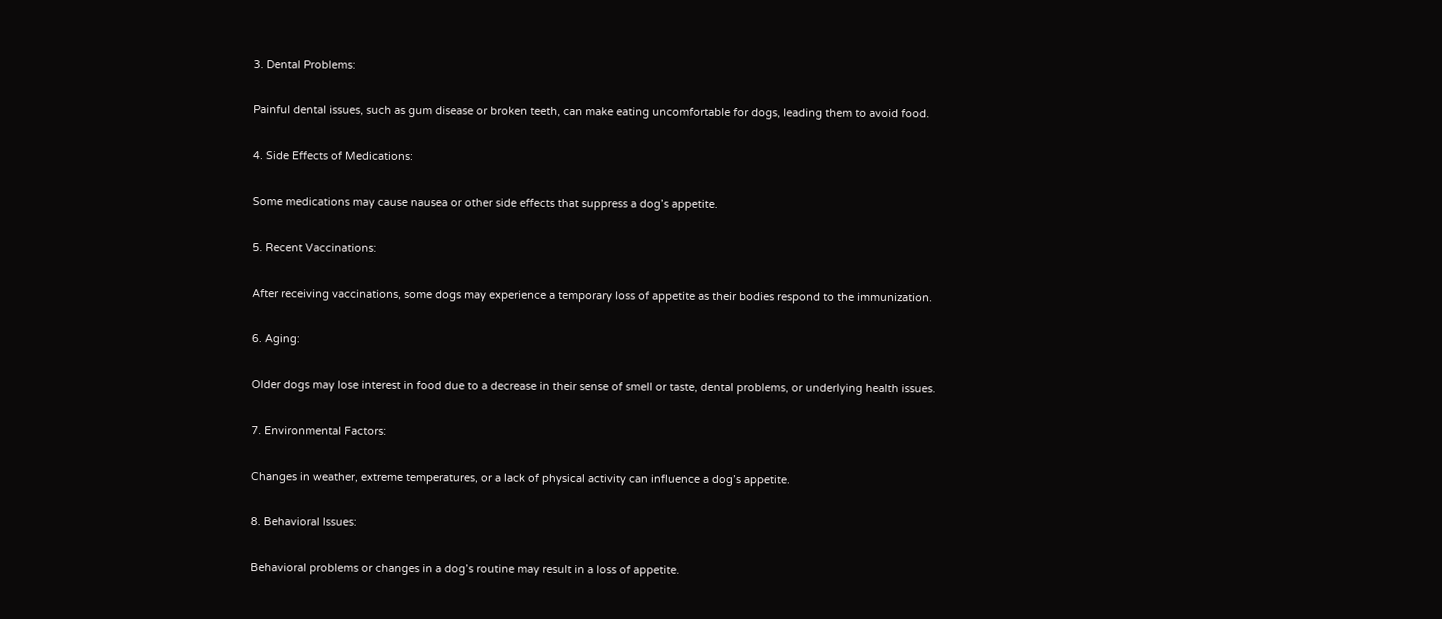3. Dental Problems:

Painful dental issues, such as gum disease or broken teeth, can make eating uncomfortable for dogs, leading them to avoid food.

4. Side Effects of Medications:

Some medications may cause nausea or other side effects that suppress a dog’s appetite.

5. Recent Vaccinations:

After receiving vaccinations, some dogs may experience a temporary loss of appetite as their bodies respond to the immunization.

6. Aging:

Older dogs may lose interest in food due to a decrease in their sense of smell or taste, dental problems, or underlying health issues.

7. Environmental Factors:

Changes in weather, extreme temperatures, or a lack of physical activity can influence a dog’s appetite.

8. Behavioral Issues:

Behavioral problems or changes in a dog’s routine may result in a loss of appetite.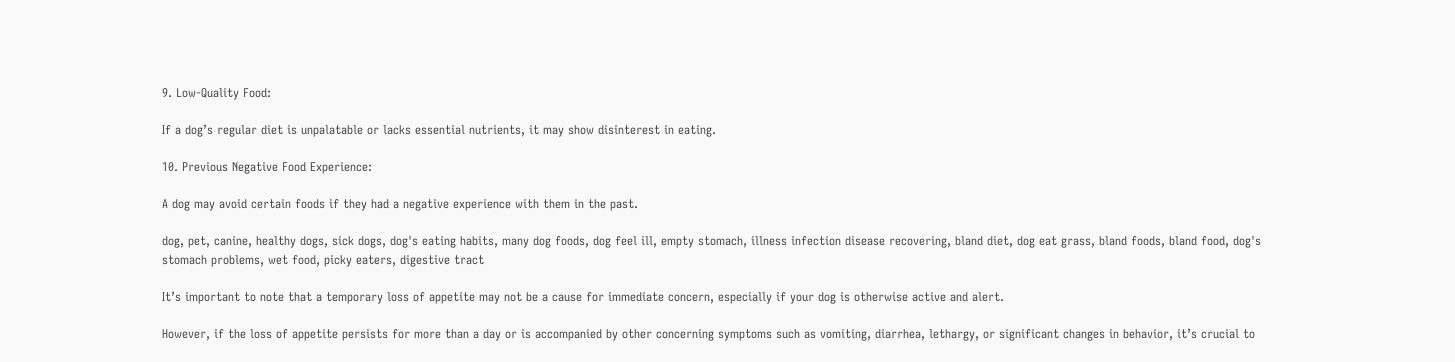9. Low-Quality Food:

If a dog’s regular diet is unpalatable or lacks essential nutrients, it may show disinterest in eating.

10. Previous Negative Food Experience:

A dog may avoid certain foods if they had a negative experience with them in the past.

dog, pet, canine, healthy dogs, sick dogs, dog's eating habits, many dog foods, dog feel ill, empty stomach, illness infection disease recovering, bland diet, dog eat grass, bland foods, bland food, dog's stomach problems, wet food, picky eaters, digestive tract

It’s important to note that a temporary loss of appetite may not be a cause for immediate concern, especially if your dog is otherwise active and alert.

However, if the loss of appetite persists for more than a day or is accompanied by other concerning symptoms such as vomiting, diarrhea, lethargy, or significant changes in behavior, it’s crucial to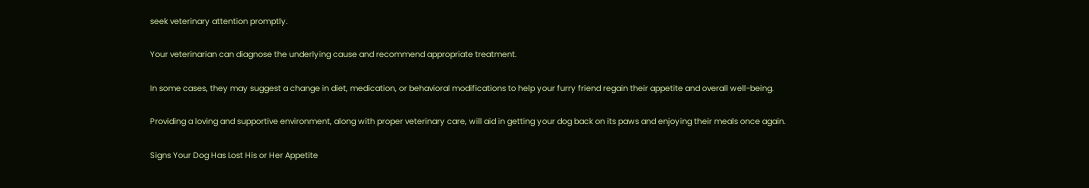seek veterinary attention promptly.

Your veterinarian can diagnose the underlying cause and recommend appropriate treatment.

In some cases, they may suggest a change in diet, medication, or behavioral modifications to help your furry friend regain their appetite and overall well-being.

Providing a loving and supportive environment, along with proper veterinary care, will aid in getting your dog back on its paws and enjoying their meals once again.

Signs Your Dog Has Lost His or Her Appetite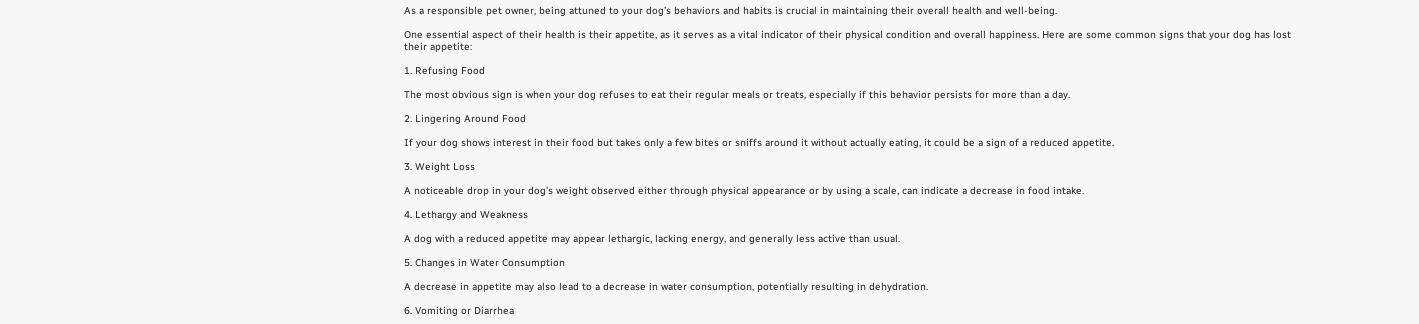As a responsible pet owner, being attuned to your dog’s behaviors and habits is crucial in maintaining their overall health and well-being.

One essential aspect of their health is their appetite, as it serves as a vital indicator of their physical condition and overall happiness. Here are some common signs that your dog has lost their appetite:

1. Refusing Food

The most obvious sign is when your dog refuses to eat their regular meals or treats, especially if this behavior persists for more than a day.

2. Lingering Around Food

If your dog shows interest in their food but takes only a few bites or sniffs around it without actually eating, it could be a sign of a reduced appetite.

3. Weight Loss

A noticeable drop in your dog’s weight observed either through physical appearance or by using a scale, can indicate a decrease in food intake.

4. Lethargy and Weakness

A dog with a reduced appetite may appear lethargic, lacking energy, and generally less active than usual.

5. Changes in Water Consumption

A decrease in appetite may also lead to a decrease in water consumption, potentially resulting in dehydration.

6. Vomiting or Diarrhea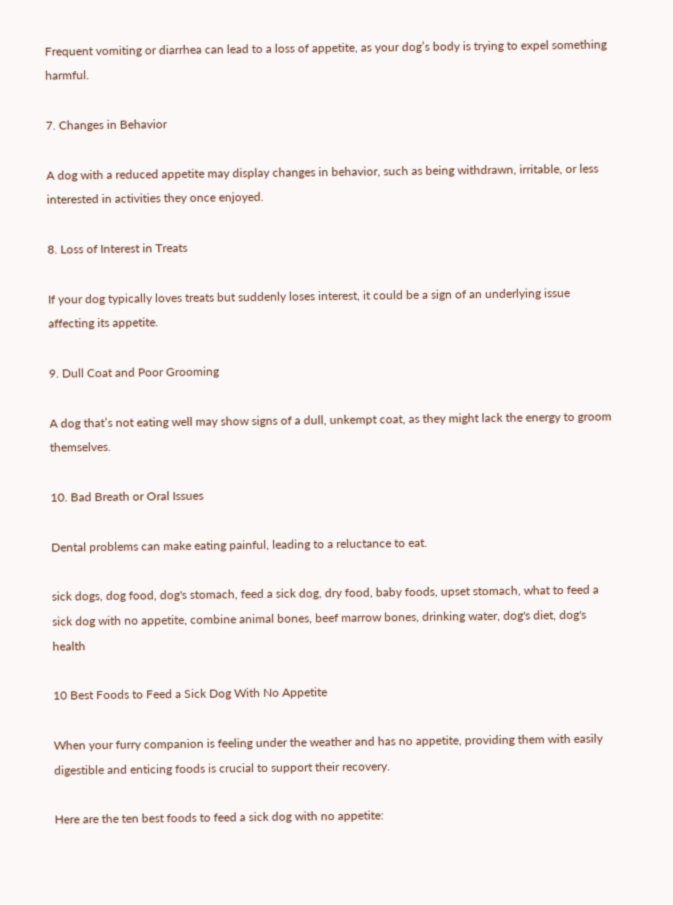Frequent vomiting or diarrhea can lead to a loss of appetite, as your dog’s body is trying to expel something harmful.

7. Changes in Behavior

A dog with a reduced appetite may display changes in behavior, such as being withdrawn, irritable, or less interested in activities they once enjoyed.

8. Loss of Interest in Treats

If your dog typically loves treats but suddenly loses interest, it could be a sign of an underlying issue affecting its appetite.

9. Dull Coat and Poor Grooming

A dog that’s not eating well may show signs of a dull, unkempt coat, as they might lack the energy to groom themselves.

10. Bad Breath or Oral Issues

Dental problems can make eating painful, leading to a reluctance to eat.

sick dogs, dog food, dog's stomach, feed a sick dog, dry food, baby foods, upset stomach, what to feed a sick dog with no appetite, combine animal bones, beef marrow bones, drinking water, dog's diet, dog's health

10 Best Foods to Feed a Sick Dog With No Appetite

When your furry companion is feeling under the weather and has no appetite, providing them with easily digestible and enticing foods is crucial to support their recovery.

Here are the ten best foods to feed a sick dog with no appetite: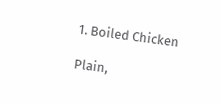1. Boiled Chicken

Plain,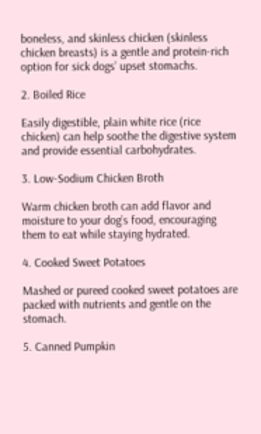boneless, and skinless chicken (skinless chicken breasts) is a gentle and protein-rich option for sick dogs’ upset stomachs.

2. Boiled Rice

Easily digestible, plain white rice (rice chicken) can help soothe the digestive system and provide essential carbohydrates.

3. Low-Sodium Chicken Broth

Warm chicken broth can add flavor and moisture to your dog’s food, encouraging them to eat while staying hydrated.

4. Cooked Sweet Potatoes

Mashed or pureed cooked sweet potatoes are packed with nutrients and gentle on the stomach.

5. Canned Pumpkin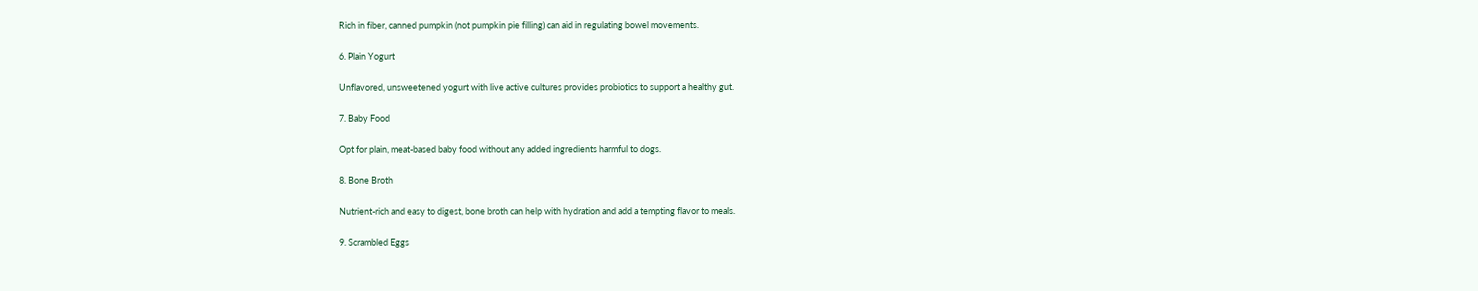Rich in fiber, canned pumpkin (not pumpkin pie filling) can aid in regulating bowel movements.

6. Plain Yogurt

Unflavored, unsweetened yogurt with live active cultures provides probiotics to support a healthy gut.

7. Baby Food

Opt for plain, meat-based baby food without any added ingredients harmful to dogs.

8. Bone Broth

Nutrient-rich and easy to digest, bone broth can help with hydration and add a tempting flavor to meals.

9. Scrambled Eggs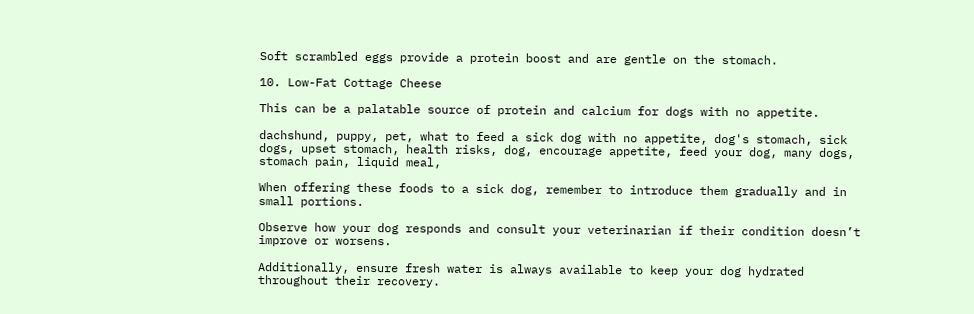Soft scrambled eggs provide a protein boost and are gentle on the stomach.

10. Low-Fat Cottage Cheese

This can be a palatable source of protein and calcium for dogs with no appetite.

dachshund, puppy, pet, what to feed a sick dog with no appetite, dog's stomach, sick dogs, upset stomach, health risks, dog, encourage appetite, feed your dog, many dogs, stomach pain, liquid meal,

When offering these foods to a sick dog, remember to introduce them gradually and in small portions.

Observe how your dog responds and consult your veterinarian if their condition doesn’t improve or worsens.

Additionally, ensure fresh water is always available to keep your dog hydrated throughout their recovery.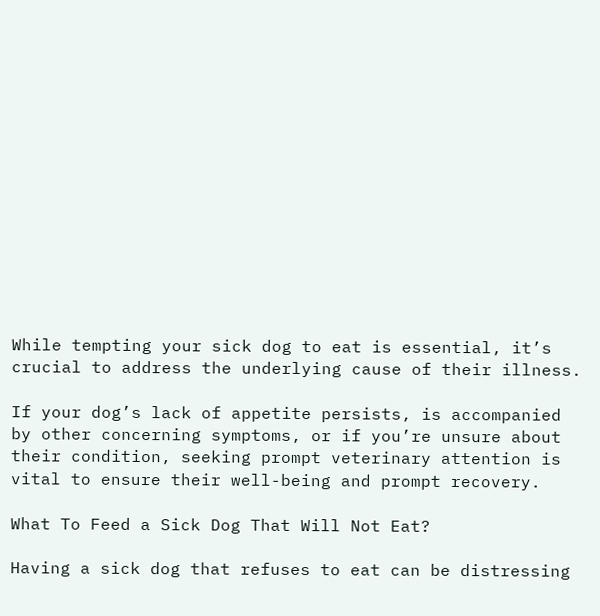While tempting your sick dog to eat is essential, it’s crucial to address the underlying cause of their illness.

If your dog’s lack of appetite persists, is accompanied by other concerning symptoms, or if you’re unsure about their condition, seeking prompt veterinary attention is vital to ensure their well-being and prompt recovery.

What To Feed a Sick Dog That Will Not Eat?

Having a sick dog that refuses to eat can be distressing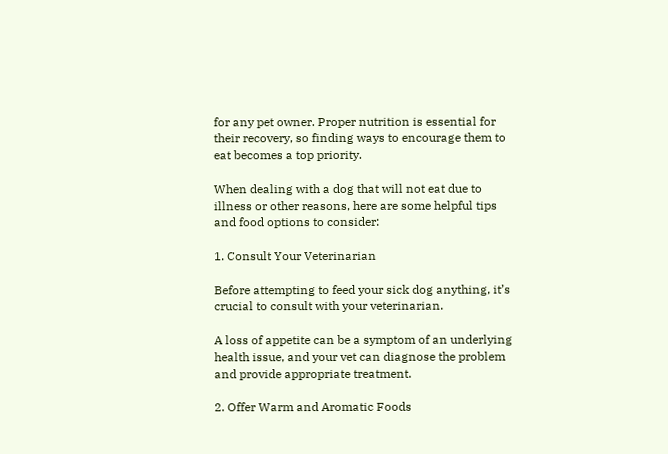for any pet owner. Proper nutrition is essential for their recovery, so finding ways to encourage them to eat becomes a top priority.

When dealing with a dog that will not eat due to illness or other reasons, here are some helpful tips and food options to consider:

1. Consult Your Veterinarian

Before attempting to feed your sick dog anything, it’s crucial to consult with your veterinarian.

A loss of appetite can be a symptom of an underlying health issue, and your vet can diagnose the problem and provide appropriate treatment.

2. Offer Warm and Aromatic Foods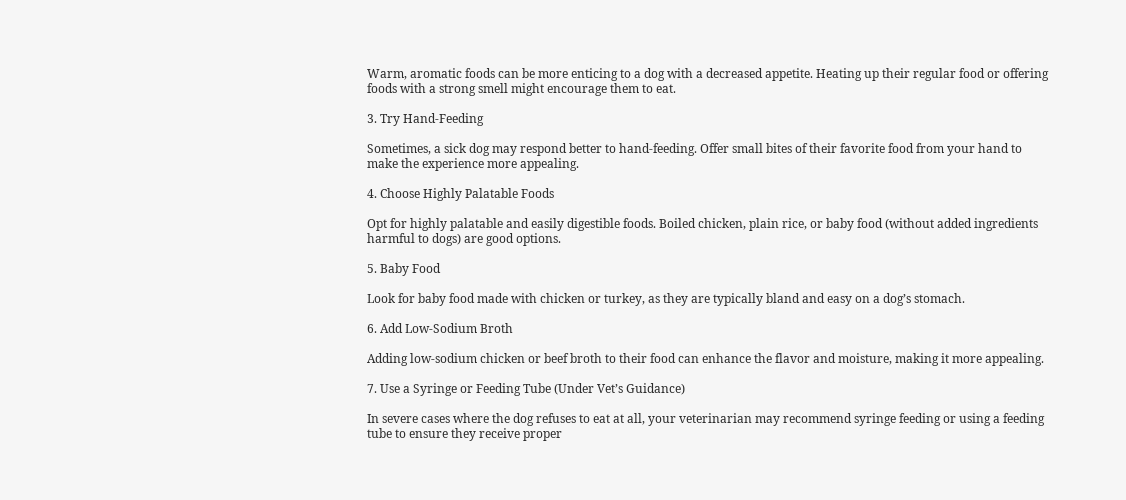Warm, aromatic foods can be more enticing to a dog with a decreased appetite. Heating up their regular food or offering foods with a strong smell might encourage them to eat.

3. Try Hand-Feeding

Sometimes, a sick dog may respond better to hand-feeding. Offer small bites of their favorite food from your hand to make the experience more appealing.

4. Choose Highly Palatable Foods

Opt for highly palatable and easily digestible foods. Boiled chicken, plain rice, or baby food (without added ingredients harmful to dogs) are good options.

5. Baby Food

Look for baby food made with chicken or turkey, as they are typically bland and easy on a dog’s stomach.

6. Add Low-Sodium Broth

Adding low-sodium chicken or beef broth to their food can enhance the flavor and moisture, making it more appealing.

7. Use a Syringe or Feeding Tube (Under Vet’s Guidance)

In severe cases where the dog refuses to eat at all, your veterinarian may recommend syringe feeding or using a feeding tube to ensure they receive proper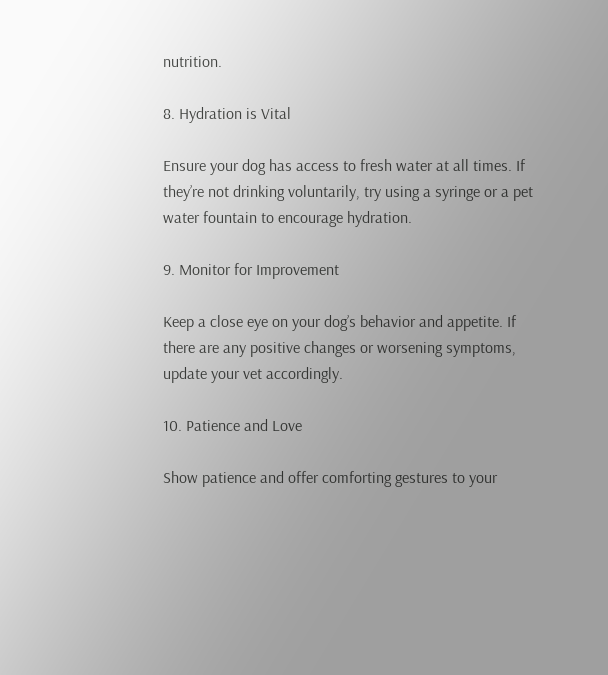nutrition.

8. Hydration is Vital

Ensure your dog has access to fresh water at all times. If they’re not drinking voluntarily, try using a syringe or a pet water fountain to encourage hydration.

9. Monitor for Improvement

Keep a close eye on your dog’s behavior and appetite. If there are any positive changes or worsening symptoms, update your vet accordingly.

10. Patience and Love

Show patience and offer comforting gestures to your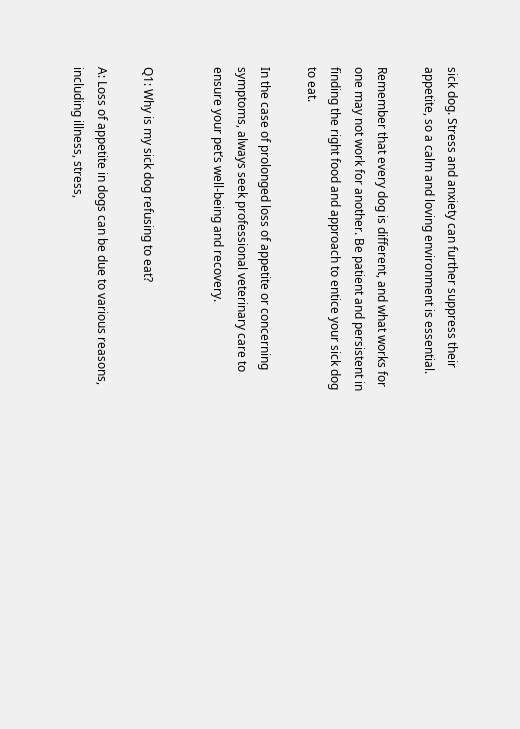sick dog. Stress and anxiety can further suppress their appetite, so a calm and loving environment is essential.

Remember that every dog is different, and what works for one may not work for another. Be patient and persistent in finding the right food and approach to entice your sick dog to eat.

In the case of prolonged loss of appetite or concerning symptoms, always seek professional veterinary care to ensure your pet’s well-being and recovery.


Q1: Why is my sick dog refusing to eat?

A: Loss of appetite in dogs can be due to various reasons, including illness, stress,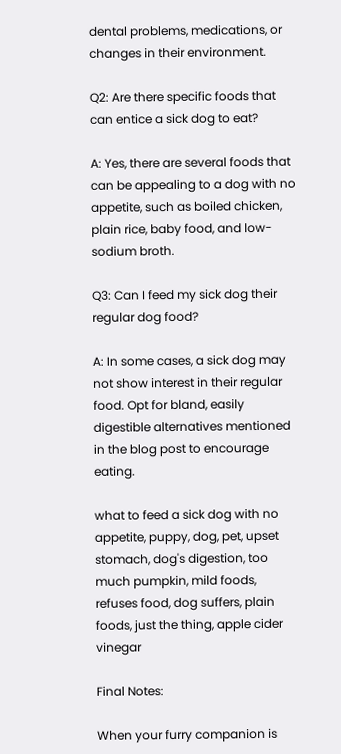dental problems, medications, or changes in their environment.

Q2: Are there specific foods that can entice a sick dog to eat?

A: Yes, there are several foods that can be appealing to a dog with no appetite, such as boiled chicken, plain rice, baby food, and low-sodium broth.

Q3: Can I feed my sick dog their regular dog food?

A: In some cases, a sick dog may not show interest in their regular food. Opt for bland, easily digestible alternatives mentioned in the blog post to encourage eating.

what to feed a sick dog with no appetite, puppy, dog, pet, upset stomach, dog's digestion, too much pumpkin, mild foods, refuses food, dog suffers, plain foods, just the thing, apple cider vinegar

Final Notes:

When your furry companion is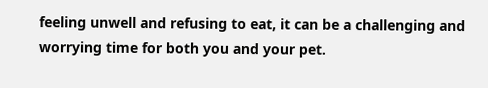feeling unwell and refusing to eat, it can be a challenging and worrying time for both you and your pet.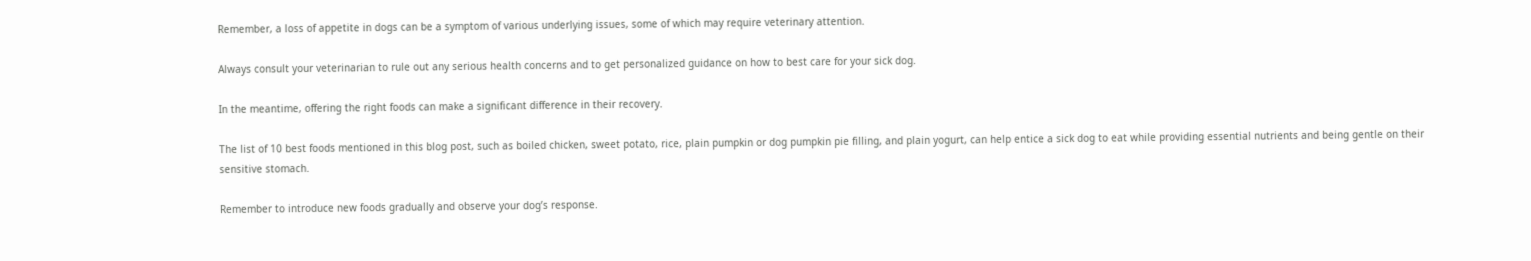Remember, a loss of appetite in dogs can be a symptom of various underlying issues, some of which may require veterinary attention.

Always consult your veterinarian to rule out any serious health concerns and to get personalized guidance on how to best care for your sick dog.

In the meantime, offering the right foods can make a significant difference in their recovery.

The list of 10 best foods mentioned in this blog post, such as boiled chicken, sweet potato, rice, plain pumpkin or dog pumpkin pie filling, and plain yogurt, can help entice a sick dog to eat while providing essential nutrients and being gentle on their sensitive stomach.

Remember to introduce new foods gradually and observe your dog’s response.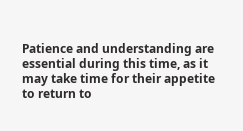Patience and understanding are essential during this time, as it may take time for their appetite to return to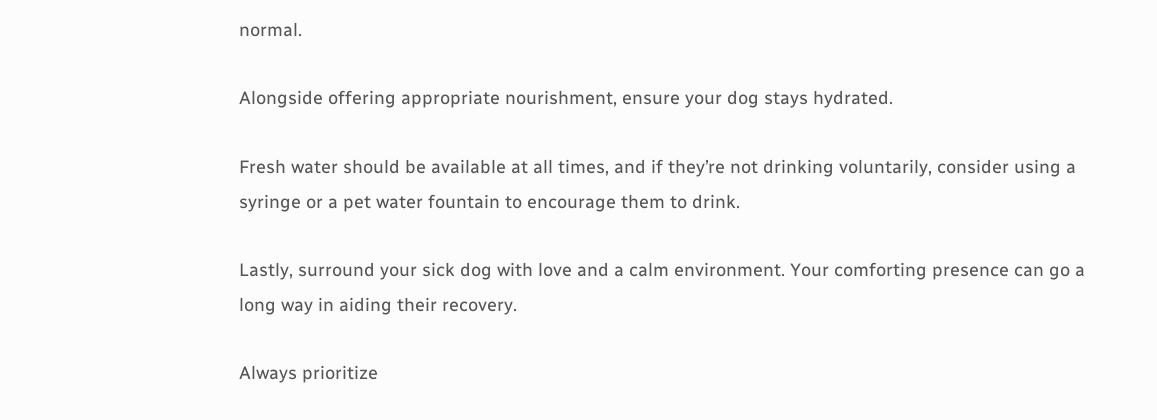normal.

Alongside offering appropriate nourishment, ensure your dog stays hydrated.

Fresh water should be available at all times, and if they’re not drinking voluntarily, consider using a syringe or a pet water fountain to encourage them to drink.

Lastly, surround your sick dog with love and a calm environment. Your comforting presence can go a long way in aiding their recovery.

Always prioritize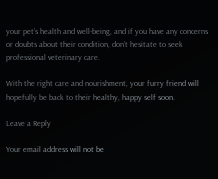your pet’s health and well-being, and if you have any concerns or doubts about their condition, don’t hesitate to seek professional veterinary care.

With the right care and nourishment, your furry friend will hopefully be back to their healthy, happy self soon.

Leave a Reply

Your email address will not be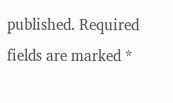published. Required fields are marked *